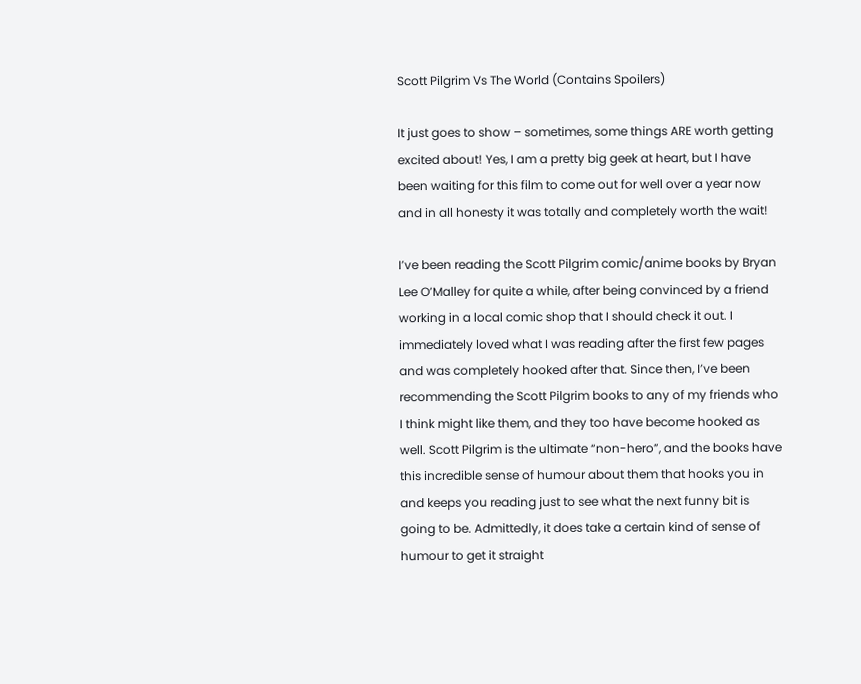Scott Pilgrim Vs The World (Contains Spoilers)

It just goes to show – sometimes, some things ARE worth getting excited about! Yes, I am a pretty big geek at heart, but I have been waiting for this film to come out for well over a year now and in all honesty it was totally and completely worth the wait!

I’ve been reading the Scott Pilgrim comic/anime books by Bryan Lee O’Malley for quite a while, after being convinced by a friend working in a local comic shop that I should check it out. I immediately loved what I was reading after the first few pages and was completely hooked after that. Since then, I’ve been recommending the Scott Pilgrim books to any of my friends who I think might like them, and they too have become hooked as well. Scott Pilgrim is the ultimate “non-hero”, and the books have this incredible sense of humour about them that hooks you in and keeps you reading just to see what the next funny bit is going to be. Admittedly, it does take a certain kind of sense of humour to get it straight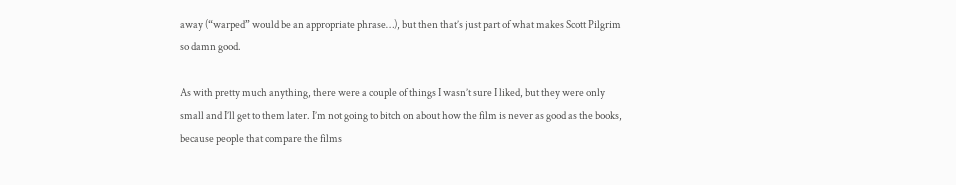away (“warped” would be an appropriate phrase…), but then that’s just part of what makes Scott Pilgrim so damn good.

As with pretty much anything, there were a couple of things I wasn’t sure I liked, but they were only small and I’ll get to them later. I’m not going to bitch on about how the film is never as good as the books, because people that compare the films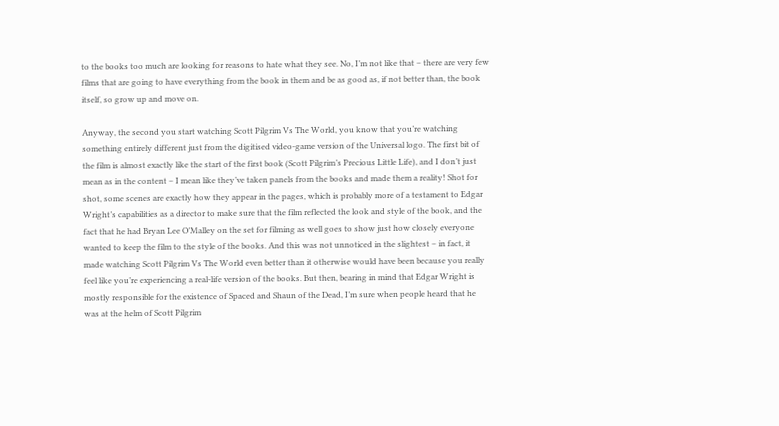to the books too much are looking for reasons to hate what they see. No, I’m not like that – there are very few films that are going to have everything from the book in them and be as good as, if not better than, the book itself, so grow up and move on.

Anyway, the second you start watching Scott Pilgrim Vs The World, you know that you’re watching something entirely different just from the digitised video-game version of the Universal logo. The first bit of the film is almost exactly like the start of the first book (Scott Pilgrim’s Precious Little Life), and I don’t just mean as in the content – I mean like they’ve taken panels from the books and made them a reality! Shot for shot, some scenes are exactly how they appear in the pages, which is probably more of a testament to Edgar Wright’s capabilities as a director to make sure that the film reflected the look and style of the book, and the fact that he had Bryan Lee O’Malley on the set for filming as well goes to show just how closely everyone wanted to keep the film to the style of the books. And this was not unnoticed in the slightest – in fact, it made watching Scott Pilgrim Vs The World even better than it otherwise would have been because you really feel like you’re experiencing a real-life version of the books. But then, bearing in mind that Edgar Wright is mostly responsible for the existence of Spaced and Shaun of the Dead, I’m sure when people heard that he was at the helm of Scott Pilgrim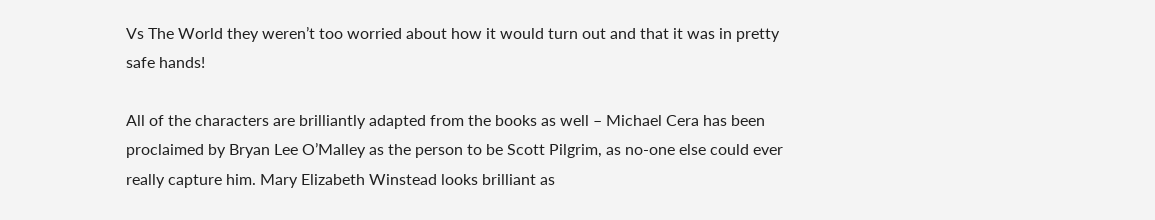Vs The World they weren’t too worried about how it would turn out and that it was in pretty safe hands!

All of the characters are brilliantly adapted from the books as well – Michael Cera has been proclaimed by Bryan Lee O’Malley as the person to be Scott Pilgrim, as no-one else could ever really capture him. Mary Elizabeth Winstead looks brilliant as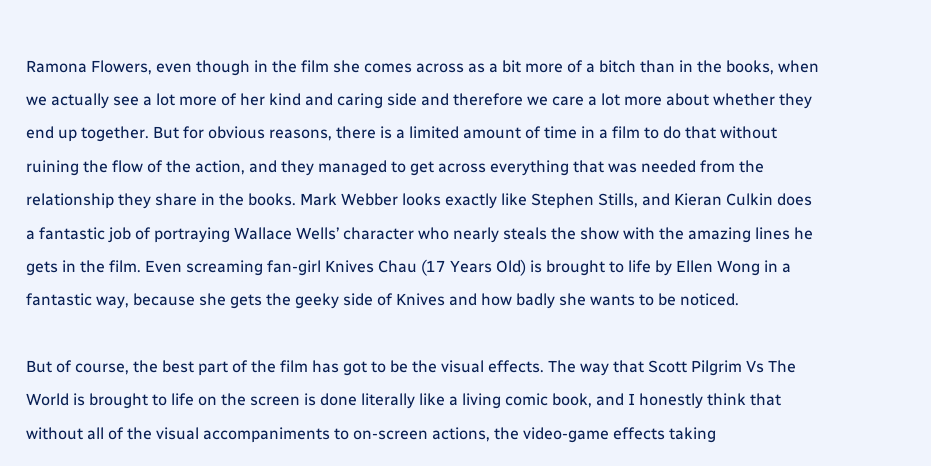Ramona Flowers, even though in the film she comes across as a bit more of a bitch than in the books, when we actually see a lot more of her kind and caring side and therefore we care a lot more about whether they end up together. But for obvious reasons, there is a limited amount of time in a film to do that without ruining the flow of the action, and they managed to get across everything that was needed from the relationship they share in the books. Mark Webber looks exactly like Stephen Stills, and Kieran Culkin does a fantastic job of portraying Wallace Wells’ character who nearly steals the show with the amazing lines he gets in the film. Even screaming fan-girl Knives Chau (17 Years Old) is brought to life by Ellen Wong in a fantastic way, because she gets the geeky side of Knives and how badly she wants to be noticed.

But of course, the best part of the film has got to be the visual effects. The way that Scott Pilgrim Vs The World is brought to life on the screen is done literally like a living comic book, and I honestly think that without all of the visual accompaniments to on-screen actions, the video-game effects taking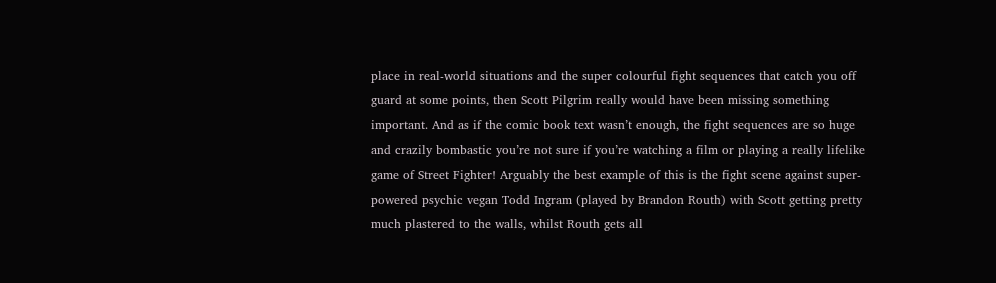place in real-world situations and the super colourful fight sequences that catch you off guard at some points, then Scott Pilgrim really would have been missing something important. And as if the comic book text wasn’t enough, the fight sequences are so huge and crazily bombastic you’re not sure if you’re watching a film or playing a really lifelike game of Street Fighter! Arguably the best example of this is the fight scene against super-powered psychic vegan Todd Ingram (played by Brandon Routh) with Scott getting pretty much plastered to the walls, whilst Routh gets all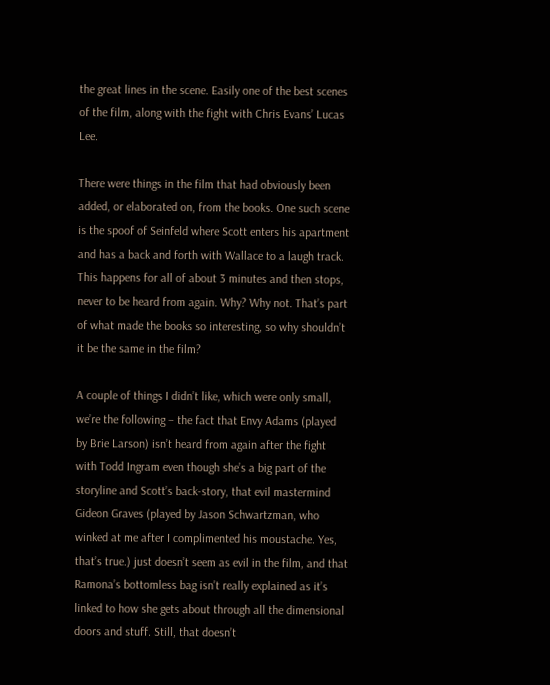the great lines in the scene. Easily one of the best scenes of the film, along with the fight with Chris Evans’ Lucas Lee.

There were things in the film that had obviously been added, or elaborated on, from the books. One such scene is the spoof of Seinfeld where Scott enters his apartment and has a back and forth with Wallace to a laugh track. This happens for all of about 3 minutes and then stops, never to be heard from again. Why? Why not. That’s part of what made the books so interesting, so why shouldn’t it be the same in the film?

A couple of things I didn’t like, which were only small, we’re the following – the fact that Envy Adams (played by Brie Larson) isn’t heard from again after the fight with Todd Ingram even though she’s a big part of the storyline and Scott’s back-story, that evil mastermind Gideon Graves (played by Jason Schwartzman, who winked at me after I complimented his moustache. Yes, that’s true.) just doesn’t seem as evil in the film, and that Ramona’s bottomless bag isn’t really explained as it’s linked to how she gets about through all the dimensional doors and stuff. Still, that doesn’t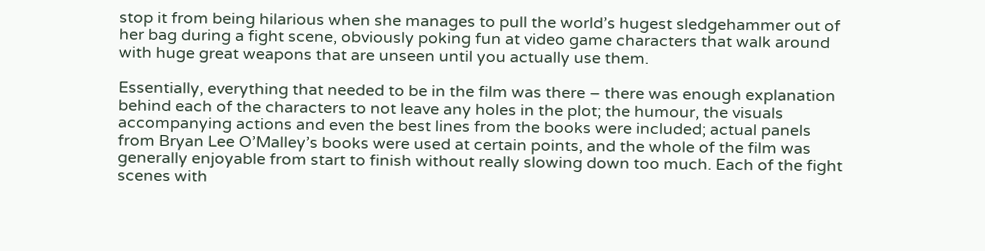stop it from being hilarious when she manages to pull the world’s hugest sledgehammer out of her bag during a fight scene, obviously poking fun at video game characters that walk around with huge great weapons that are unseen until you actually use them.

Essentially, everything that needed to be in the film was there – there was enough explanation behind each of the characters to not leave any holes in the plot; the humour, the visuals accompanying actions and even the best lines from the books were included; actual panels from Bryan Lee O’Malley’s books were used at certain points, and the whole of the film was generally enjoyable from start to finish without really slowing down too much. Each of the fight scenes with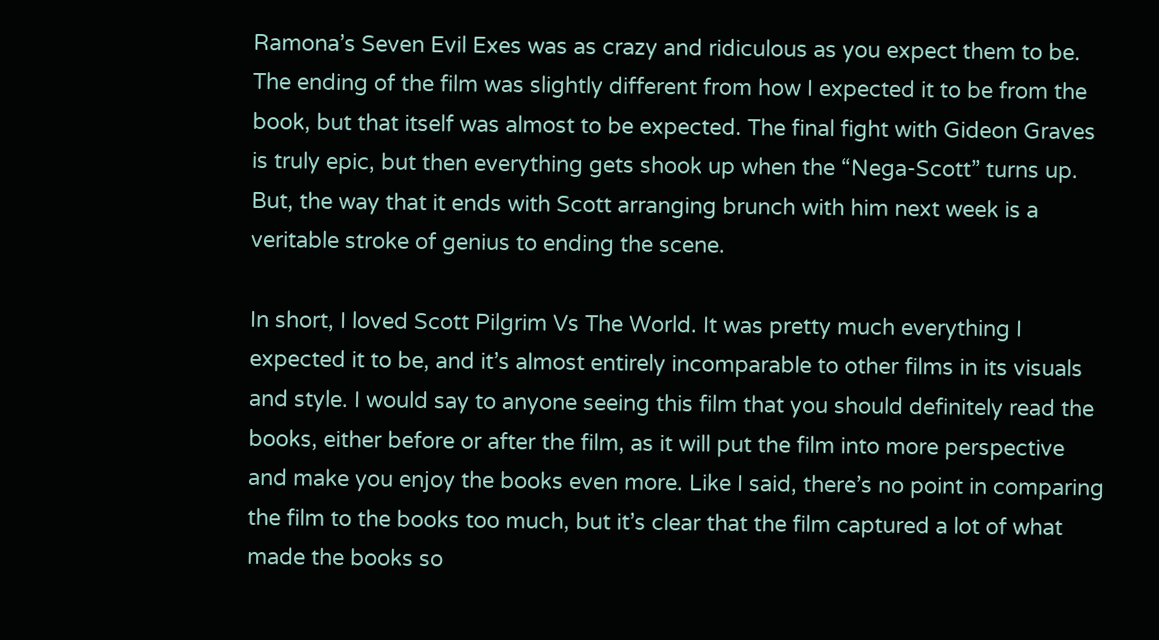Ramona’s Seven Evil Exes was as crazy and ridiculous as you expect them to be. The ending of the film was slightly different from how I expected it to be from the book, but that itself was almost to be expected. The final fight with Gideon Graves is truly epic, but then everything gets shook up when the “Nega-Scott” turns up. But, the way that it ends with Scott arranging brunch with him next week is a veritable stroke of genius to ending the scene.

In short, I loved Scott Pilgrim Vs The World. It was pretty much everything I expected it to be, and it’s almost entirely incomparable to other films in its visuals and style. I would say to anyone seeing this film that you should definitely read the books, either before or after the film, as it will put the film into more perspective and make you enjoy the books even more. Like I said, there’s no point in comparing the film to the books too much, but it’s clear that the film captured a lot of what made the books so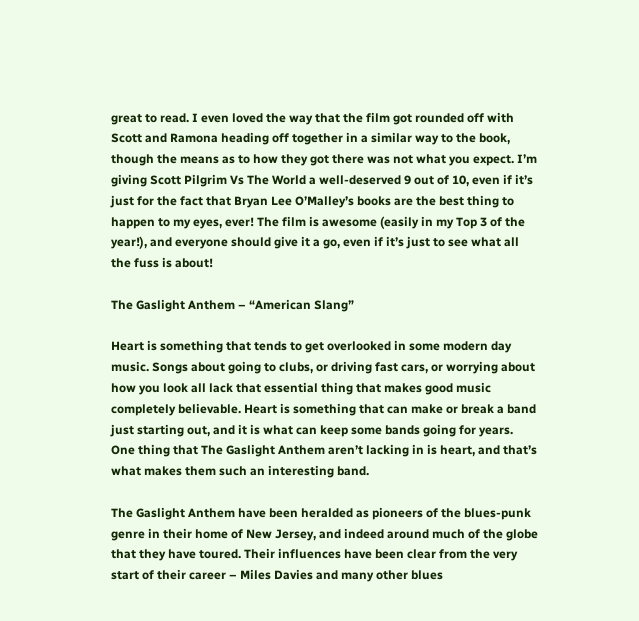great to read. I even loved the way that the film got rounded off with Scott and Ramona heading off together in a similar way to the book, though the means as to how they got there was not what you expect. I’m giving Scott Pilgrim Vs The World a well-deserved 9 out of 10, even if it’s just for the fact that Bryan Lee O’Malley’s books are the best thing to happen to my eyes, ever! The film is awesome (easily in my Top 3 of the year!), and everyone should give it a go, even if it’s just to see what all the fuss is about!

The Gaslight Anthem – “American Slang”

Heart is something that tends to get overlooked in some modern day music. Songs about going to clubs, or driving fast cars, or worrying about how you look all lack that essential thing that makes good music completely believable. Heart is something that can make or break a band just starting out, and it is what can keep some bands going for years. One thing that The Gaslight Anthem aren’t lacking in is heart, and that’s what makes them such an interesting band.

The Gaslight Anthem have been heralded as pioneers of the blues-punk genre in their home of New Jersey, and indeed around much of the globe that they have toured. Their influences have been clear from the very start of their career – Miles Davies and many other blues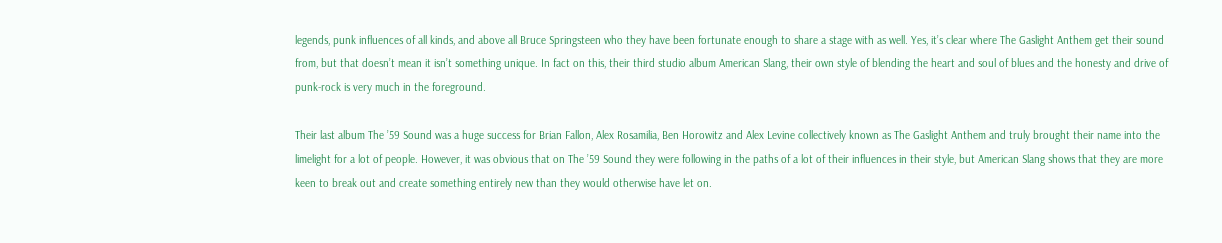legends, punk influences of all kinds, and above all Bruce Springsteen who they have been fortunate enough to share a stage with as well. Yes, it’s clear where The Gaslight Anthem get their sound from, but that doesn’t mean it isn’t something unique. In fact on this, their third studio album American Slang, their own style of blending the heart and soul of blues and the honesty and drive of punk-rock is very much in the foreground.

Their last album The ’59 Sound was a huge success for Brian Fallon, Alex Rosamilia, Ben Horowitz and Alex Levine collectively known as The Gaslight Anthem and truly brought their name into the limelight for a lot of people. However, it was obvious that on The ’59 Sound they were following in the paths of a lot of their influences in their style, but American Slang shows that they are more keen to break out and create something entirely new than they would otherwise have let on.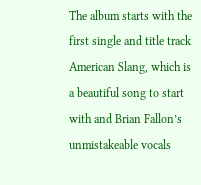The album starts with the first single and title track American Slang, which is a beautiful song to start with and Brian Fallon’s unmistakeable vocals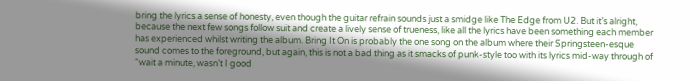bring the lyrics a sense of honesty, even though the guitar refrain sounds just a smidge like The Edge from U2. But it’s alright, because the next few songs follow suit and create a lively sense of trueness, like all the lyrics have been something each member has experienced whilst writing the album. Bring It On is probably the one song on the album where their Springsteen-esque sound comes to the foreground, but again, this is not a bad thing as it smacks of punk-style too with its lyrics mid-way through of “wait a minute, wasn’t I good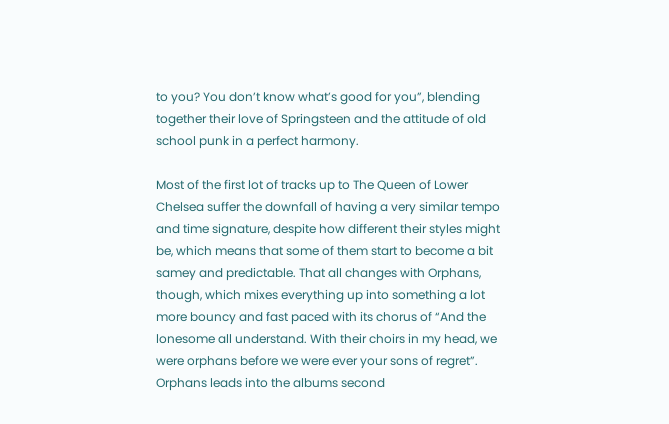to you? You don’t know what’s good for you”, blending together their love of Springsteen and the attitude of old school punk in a perfect harmony.

Most of the first lot of tracks up to The Queen of Lower Chelsea suffer the downfall of having a very similar tempo and time signature, despite how different their styles might be, which means that some of them start to become a bit samey and predictable. That all changes with Orphans, though, which mixes everything up into something a lot more bouncy and fast paced with its chorus of “And the lonesome all understand. With their choirs in my head, we were orphans before we were ever your sons of regret”. Orphans leads into the albums second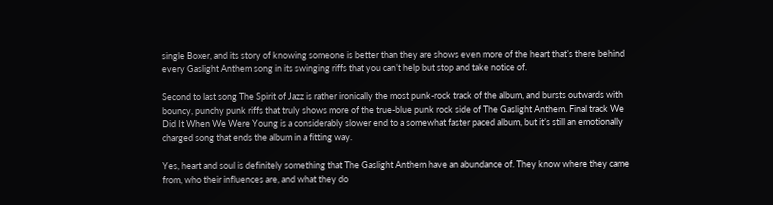single Boxer, and its story of knowing someone is better than they are shows even more of the heart that’s there behind every Gaslight Anthem song in its swinging riffs that you can’t help but stop and take notice of.

Second to last song The Spirit of Jazz is rather ironically the most punk-rock track of the album, and bursts outwards with bouncy, punchy punk riffs that truly shows more of the true-blue punk rock side of The Gaslight Anthem. Final track We Did It When We Were Young is a considerably slower end to a somewhat faster paced album, but it’s still an emotionally charged song that ends the album in a fitting way.

Yes, heart and soul is definitely something that The Gaslight Anthem have an abundance of. They know where they came from, who their influences are, and what they do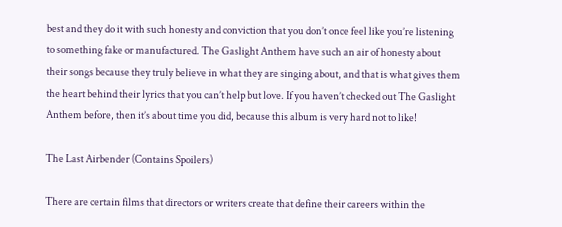best and they do it with such honesty and conviction that you don’t once feel like you’re listening to something fake or manufactured. The Gaslight Anthem have such an air of honesty about their songs because they truly believe in what they are singing about, and that is what gives them the heart behind their lyrics that you can’t help but love. If you haven’t checked out The Gaslight Anthem before, then it’s about time you did, because this album is very hard not to like!

The Last Airbender (Contains Spoilers)

There are certain films that directors or writers create that define their careers within the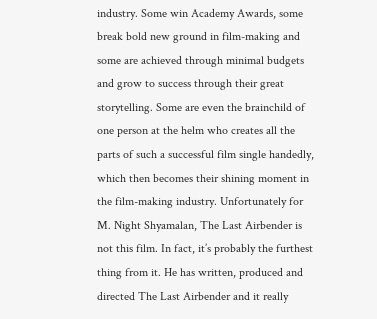industry. Some win Academy Awards, some break bold new ground in film-making and some are achieved through minimal budgets and grow to success through their great storytelling. Some are even the brainchild of one person at the helm who creates all the parts of such a successful film single handedly, which then becomes their shining moment in the film-making industry. Unfortunately for M. Night Shyamalan, The Last Airbender is not this film. In fact, it’s probably the furthest thing from it. He has written, produced and directed The Last Airbender and it really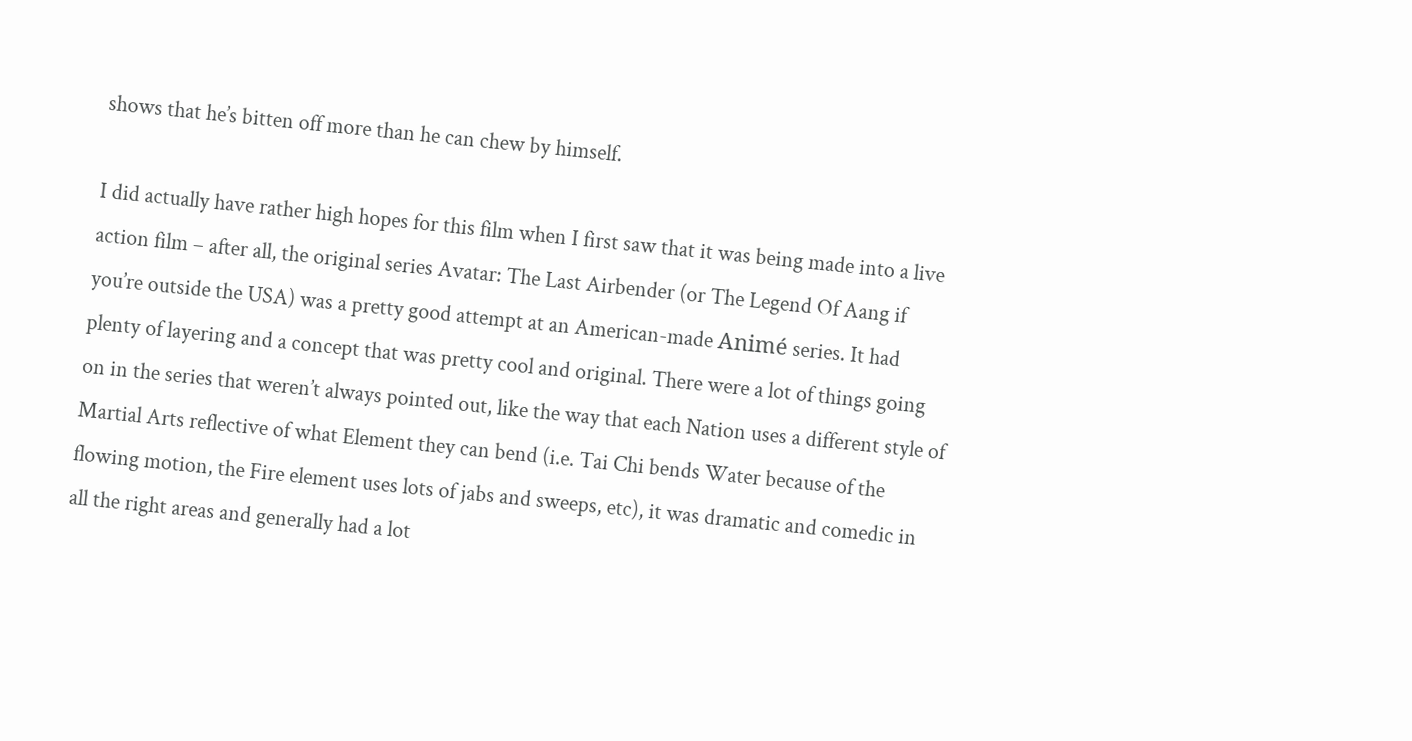shows that he’s bitten off more than he can chew by himself.

I did actually have rather high hopes for this film when I first saw that it was being made into a live action film – after all, the original series Avatar: The Last Airbender (or The Legend Of Aang if you’re outside the USA) was a pretty good attempt at an American-made Animé series. It had plenty of layering and a concept that was pretty cool and original. There were a lot of things going on in the series that weren’t always pointed out, like the way that each Nation uses a different style of Martial Arts reflective of what Element they can bend (i.e. Tai Chi bends Water because of the flowing motion, the Fire element uses lots of jabs and sweeps, etc), it was dramatic and comedic in all the right areas and generally had a lot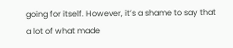going for itself. However, it’s a shame to say that a lot of what made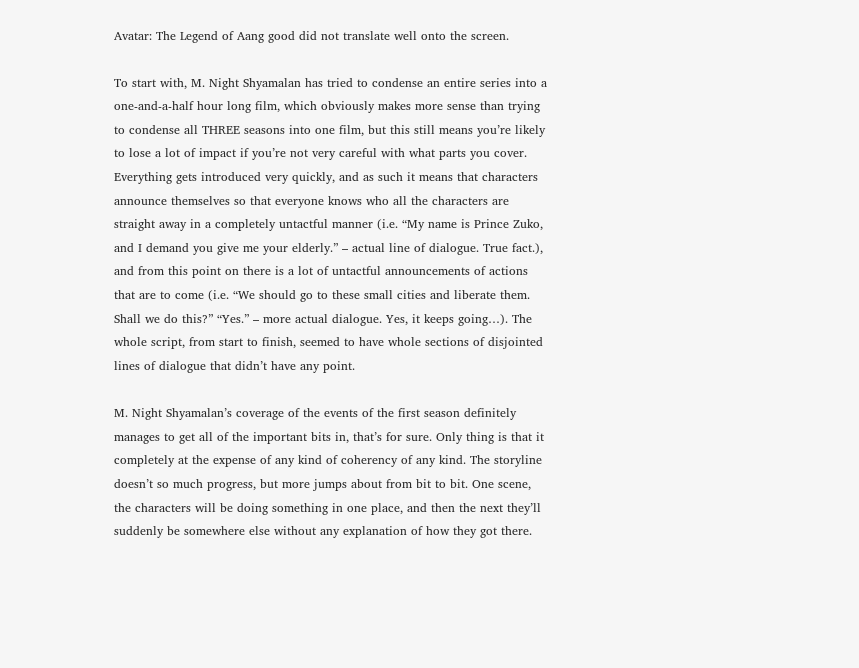Avatar: The Legend of Aang good did not translate well onto the screen.

To start with, M. Night Shyamalan has tried to condense an entire series into a one-and-a-half hour long film, which obviously makes more sense than trying to condense all THREE seasons into one film, but this still means you’re likely to lose a lot of impact if you’re not very careful with what parts you cover. Everything gets introduced very quickly, and as such it means that characters announce themselves so that everyone knows who all the characters are straight away in a completely untactful manner (i.e. “My name is Prince Zuko, and I demand you give me your elderly.” – actual line of dialogue. True fact.), and from this point on there is a lot of untactful announcements of actions that are to come (i.e. “We should go to these small cities and liberate them. Shall we do this?” “Yes.” – more actual dialogue. Yes, it keeps going…). The whole script, from start to finish, seemed to have whole sections of disjointed lines of dialogue that didn’t have any point.

M. Night Shyamalan’s coverage of the events of the first season definitely manages to get all of the important bits in, that’s for sure. Only thing is that it completely at the expense of any kind of coherency of any kind. The storyline doesn’t so much progress, but more jumps about from bit to bit. One scene, the characters will be doing something in one place, and then the next they’ll suddenly be somewhere else without any explanation of how they got there.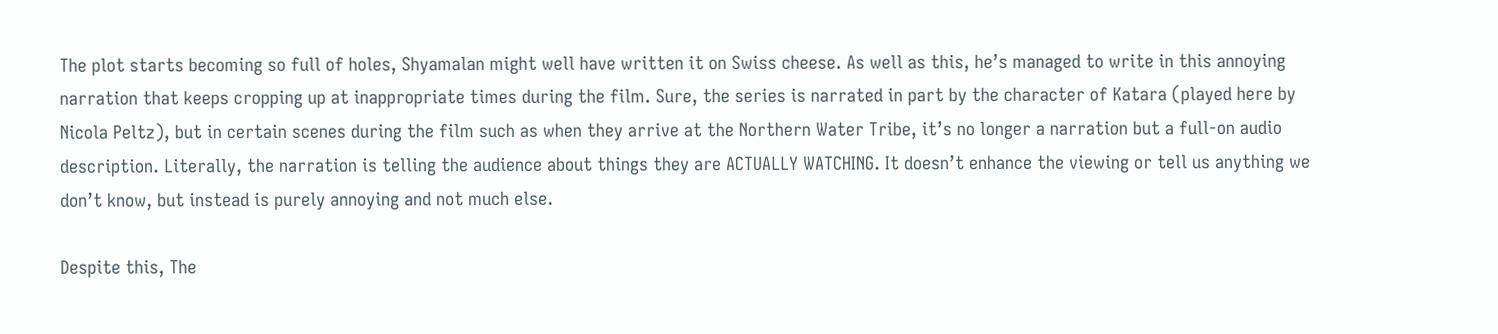The plot starts becoming so full of holes, Shyamalan might well have written it on Swiss cheese. As well as this, he’s managed to write in this annoying narration that keeps cropping up at inappropriate times during the film. Sure, the series is narrated in part by the character of Katara (played here by Nicola Peltz), but in certain scenes during the film such as when they arrive at the Northern Water Tribe, it’s no longer a narration but a full-on audio description. Literally, the narration is telling the audience about things they are ACTUALLY WATCHING. It doesn’t enhance the viewing or tell us anything we don’t know, but instead is purely annoying and not much else.

Despite this, The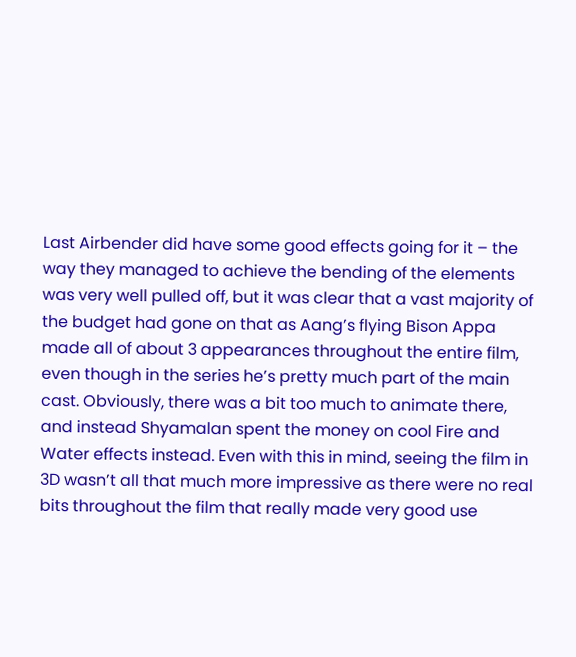Last Airbender did have some good effects going for it – the way they managed to achieve the bending of the elements was very well pulled off, but it was clear that a vast majority of the budget had gone on that as Aang’s flying Bison Appa made all of about 3 appearances throughout the entire film, even though in the series he’s pretty much part of the main cast. Obviously, there was a bit too much to animate there, and instead Shyamalan spent the money on cool Fire and Water effects instead. Even with this in mind, seeing the film in 3D wasn’t all that much more impressive as there were no real bits throughout the film that really made very good use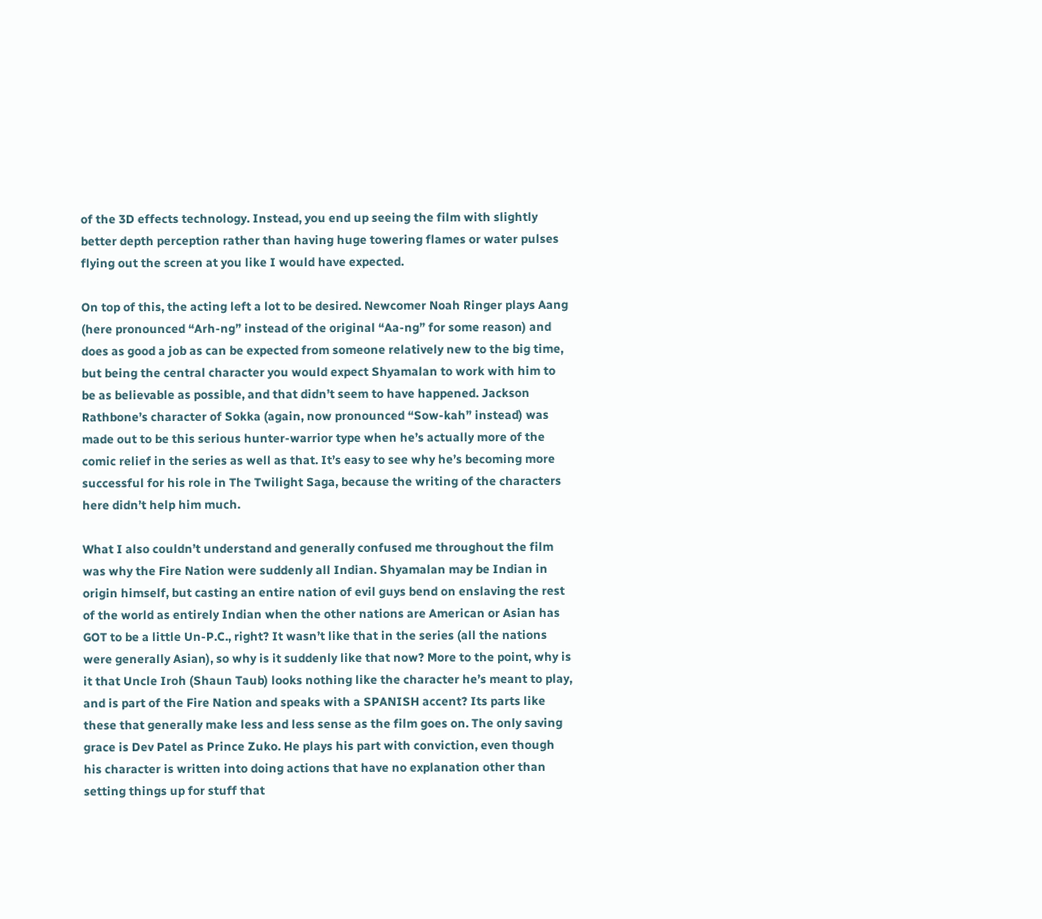of the 3D effects technology. Instead, you end up seeing the film with slightly better depth perception rather than having huge towering flames or water pulses flying out the screen at you like I would have expected.

On top of this, the acting left a lot to be desired. Newcomer Noah Ringer plays Aang (here pronounced “Arh-ng” instead of the original “Aa-ng” for some reason) and does as good a job as can be expected from someone relatively new to the big time, but being the central character you would expect Shyamalan to work with him to be as believable as possible, and that didn’t seem to have happened. Jackson Rathbone’s character of Sokka (again, now pronounced “Sow-kah” instead) was made out to be this serious hunter-warrior type when he’s actually more of the comic relief in the series as well as that. It’s easy to see why he’s becoming more successful for his role in The Twilight Saga, because the writing of the characters here didn’t help him much.

What I also couldn’t understand and generally confused me throughout the film was why the Fire Nation were suddenly all Indian. Shyamalan may be Indian in origin himself, but casting an entire nation of evil guys bend on enslaving the rest of the world as entirely Indian when the other nations are American or Asian has GOT to be a little Un-P.C., right? It wasn’t like that in the series (all the nations were generally Asian), so why is it suddenly like that now? More to the point, why is it that Uncle Iroh (Shaun Taub) looks nothing like the character he’s meant to play, and is part of the Fire Nation and speaks with a SPANISH accent? Its parts like these that generally make less and less sense as the film goes on. The only saving grace is Dev Patel as Prince Zuko. He plays his part with conviction, even though his character is written into doing actions that have no explanation other than setting things up for stuff that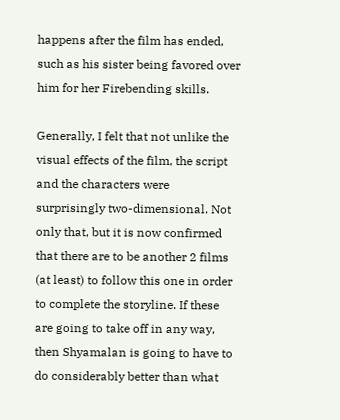happens after the film has ended, such as his sister being favored over him for her Firebending skills.

Generally, I felt that not unlike the visual effects of the film, the script and the characters were surprisingly two-dimensional. Not only that, but it is now confirmed that there are to be another 2 films (at least) to follow this one in order to complete the storyline. If these are going to take off in any way, then Shyamalan is going to have to do considerably better than what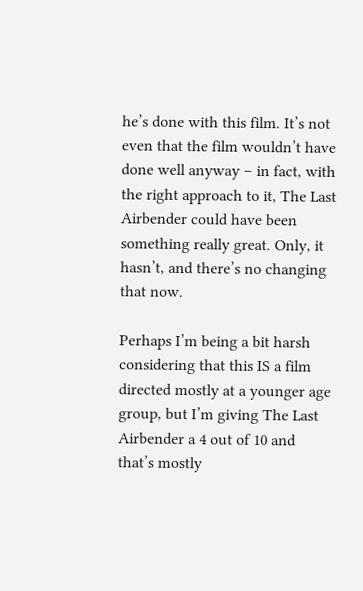he’s done with this film. It’s not even that the film wouldn’t have done well anyway – in fact, with the right approach to it, The Last Airbender could have been something really great. Only, it hasn’t, and there’s no changing that now.

Perhaps I’m being a bit harsh considering that this IS a film directed mostly at a younger age group, but I’m giving The Last Airbender a 4 out of 10 and that’s mostly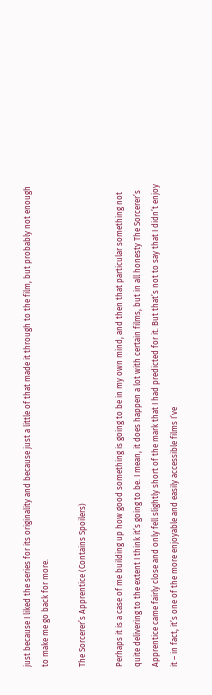just because I liked the series for its originality and because just a little of that made it through to the film, but probably not enough to make me go back for more.

The Sorcerer’s Apprentice (Contains Spoilers)

Perhaps it is a case of me building up how good something is going to be in my own mind, and then that particular something not quite delivering to the extent I think it’s going to be. I mean, it does happen a lot with certain films, but in all honesty The Sorcerer’s Apprentice came fairly close and only fell slightly short of the mark that I had predicted for it. But that’s not to say that I didn’t enjoy it – in fact, it’s one of the more enjoyable and easily accessible films I’ve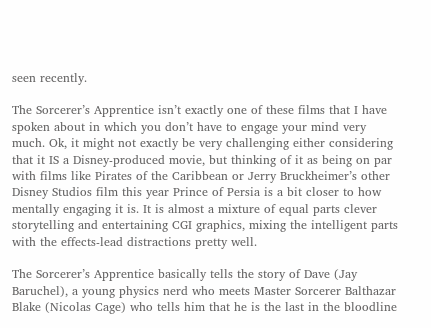seen recently.

The Sorcerer’s Apprentice isn’t exactly one of these films that I have spoken about in which you don’t have to engage your mind very much. Ok, it might not exactly be very challenging either considering that it IS a Disney-produced movie, but thinking of it as being on par with films like Pirates of the Caribbean or Jerry Bruckheimer’s other Disney Studios film this year Prince of Persia is a bit closer to how mentally engaging it is. It is almost a mixture of equal parts clever storytelling and entertaining CGI graphics, mixing the intelligent parts with the effects-lead distractions pretty well.

The Sorcerer’s Apprentice basically tells the story of Dave (Jay Baruchel), a young physics nerd who meets Master Sorcerer Balthazar Blake (Nicolas Cage) who tells him that he is the last in the bloodline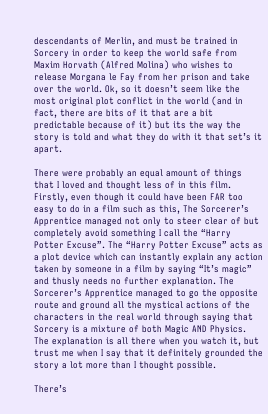descendants of Merlin, and must be trained in Sorcery in order to keep the world safe from Maxim Horvath (Alfred Molina) who wishes to release Morgana le Fay from her prison and take over the world. Ok, so it doesn’t seem like the most original plot conflict in the world (and in fact, there are bits of it that are a bit predictable because of it) but its the way the story is told and what they do with it that set’s it apart.

There were probably an equal amount of things that I loved and thought less of in this film. Firstly, even though it could have been FAR too easy to do in a film such as this, The Sorcerer’s Apprentice managed not only to steer clear of but completely avoid something I call the “Harry Potter Excuse”. The “Harry Potter Excuse” acts as a plot device which can instantly explain any action taken by someone in a film by saying “It’s magic” and thusly needs no further explanation. The Sorcerer’s Apprentice managed to go the opposite route and ground all the mystical actions of the characters in the real world through saying that Sorcery is a mixture of both Magic AND Physics. The explanation is all there when you watch it, but trust me when I say that it definitely grounded the story a lot more than I thought possible.

There’s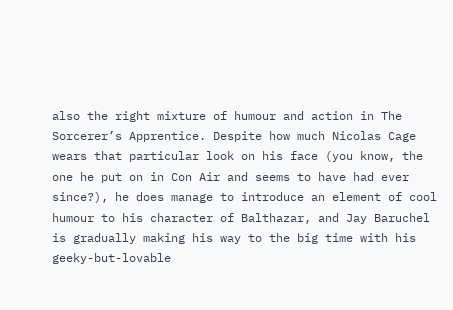also the right mixture of humour and action in The Sorcerer’s Apprentice. Despite how much Nicolas Cage wears that particular look on his face (you know, the one he put on in Con Air and seems to have had ever since?), he does manage to introduce an element of cool humour to his character of Balthazar, and Jay Baruchel is gradually making his way to the big time with his geeky-but-lovable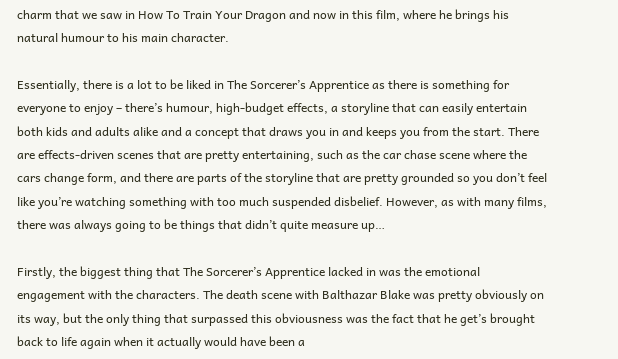charm that we saw in How To Train Your Dragon and now in this film, where he brings his natural humour to his main character.

Essentially, there is a lot to be liked in The Sorcerer’s Apprentice as there is something for everyone to enjoy – there’s humour, high-budget effects, a storyline that can easily entertain both kids and adults alike and a concept that draws you in and keeps you from the start. There are effects-driven scenes that are pretty entertaining, such as the car chase scene where the cars change form, and there are parts of the storyline that are pretty grounded so you don’t feel like you’re watching something with too much suspended disbelief. However, as with many films, there was always going to be things that didn’t quite measure up…

Firstly, the biggest thing that The Sorcerer’s Apprentice lacked in was the emotional engagement with the characters. The death scene with Balthazar Blake was pretty obviously on its way, but the only thing that surpassed this obviousness was the fact that he get’s brought back to life again when it actually would have been a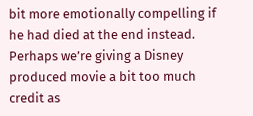bit more emotionally compelling if he had died at the end instead. Perhaps we’re giving a Disney produced movie a bit too much credit as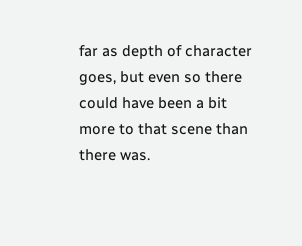far as depth of character goes, but even so there could have been a bit more to that scene than there was.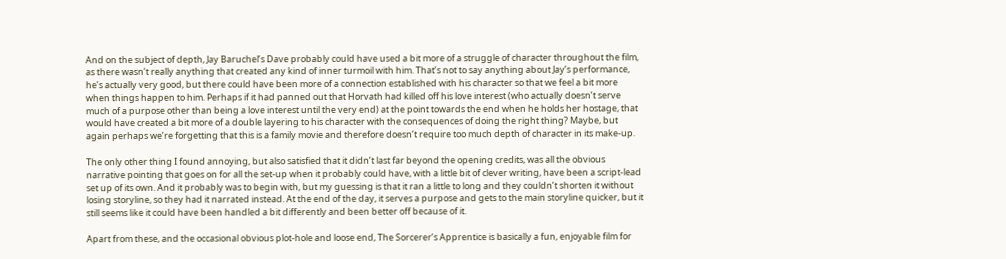And on the subject of depth, Jay Baruchel’s Dave probably could have used a bit more of a struggle of character throughout the film, as there wasn’t really anything that created any kind of inner turmoil with him. That’s not to say anything about Jay’s performance, he’s actually very good, but there could have been more of a connection established with his character so that we feel a bit more when things happen to him. Perhaps if it had panned out that Horvath had killed off his love interest (who actually doesn’t serve much of a purpose other than being a love interest until the very end) at the point towards the end when he holds her hostage, that would have created a bit more of a double layering to his character with the consequences of doing the right thing? Maybe, but again perhaps we’re forgetting that this is a family movie and therefore doesn’t require too much depth of character in its make-up.

The only other thing I found annoying, but also satisfied that it didn’t last far beyond the opening credits, was all the obvious narrative pointing that goes on for all the set-up when it probably could have, with a little bit of clever writing, have been a script-lead set up of its own. And it probably was to begin with, but my guessing is that it ran a little to long and they couldn’t shorten it without losing storyline, so they had it narrated instead. At the end of the day, it serves a purpose and gets to the main storyline quicker, but it still seems like it could have been handled a bit differently and been better off because of it.

Apart from these, and the occasional obvious plot-hole and loose end, The Sorcerer’s Apprentice is basically a fun, enjoyable film for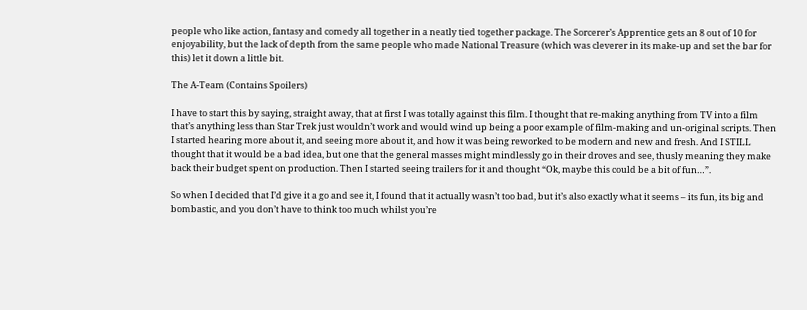people who like action, fantasy and comedy all together in a neatly tied together package. The Sorcerer’s Apprentice gets an 8 out of 10 for enjoyability, but the lack of depth from the same people who made National Treasure (which was cleverer in its make-up and set the bar for this) let it down a little bit.

The A-Team (Contains Spoilers)

I have to start this by saying, straight away, that at first I was totally against this film. I thought that re-making anything from TV into a film that’s anything less than Star Trek just wouldn’t work and would wind up being a poor example of film-making and un-original scripts. Then I started hearing more about it, and seeing more about it, and how it was being reworked to be modern and new and fresh. And I STILL thought that it would be a bad idea, but one that the general masses might mindlessly go in their droves and see, thusly meaning they make back their budget spent on production. Then I started seeing trailers for it and thought “Ok, maybe this could be a bit of fun…”.

So when I decided that I’d give it a go and see it, I found that it actually wasn’t too bad, but it’s also exactly what it seems – its fun, its big and bombastic, and you don’t have to think too much whilst you’re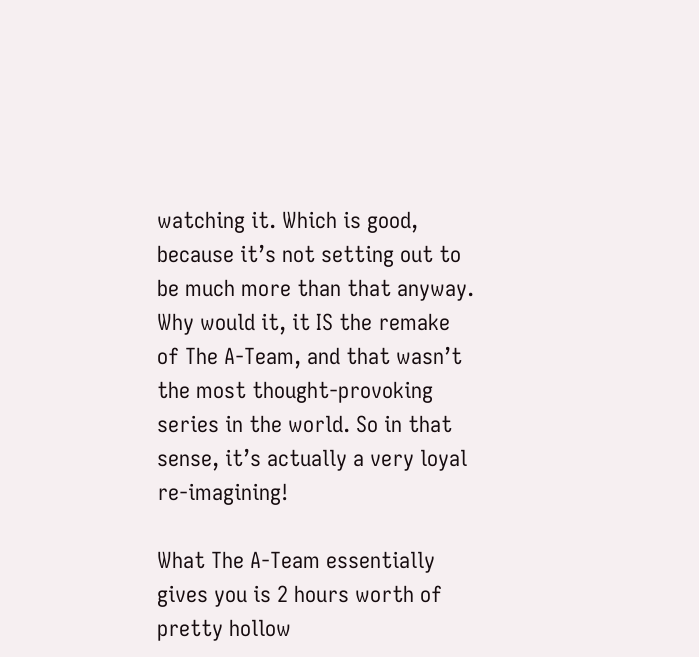watching it. Which is good, because it’s not setting out to be much more than that anyway. Why would it, it IS the remake of The A-Team, and that wasn’t the most thought-provoking series in the world. So in that sense, it’s actually a very loyal re-imagining!

What The A-Team essentially gives you is 2 hours worth of pretty hollow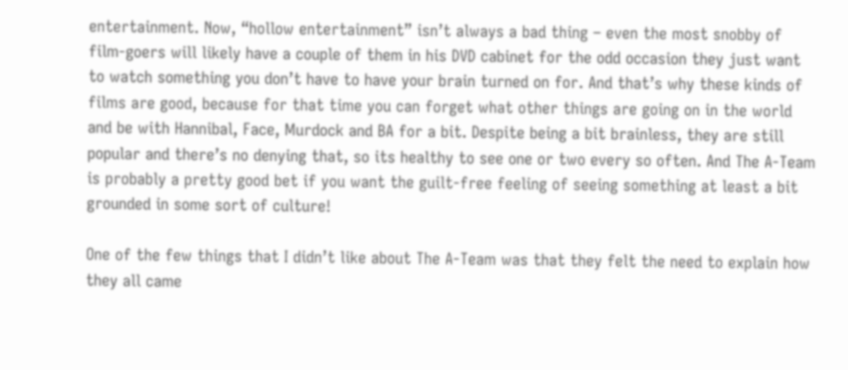entertainment. Now, “hollow entertainment” isn’t always a bad thing – even the most snobby of film-goers will likely have a couple of them in his DVD cabinet for the odd occasion they just want to watch something you don’t have to have your brain turned on for. And that’s why these kinds of films are good, because for that time you can forget what other things are going on in the world and be with Hannibal, Face, Murdock and BA for a bit. Despite being a bit brainless, they are still popular and there’s no denying that, so its healthy to see one or two every so often. And The A-Team is probably a pretty good bet if you want the guilt-free feeling of seeing something at least a bit grounded in some sort of culture!

One of the few things that I didn’t like about The A-Team was that they felt the need to explain how they all came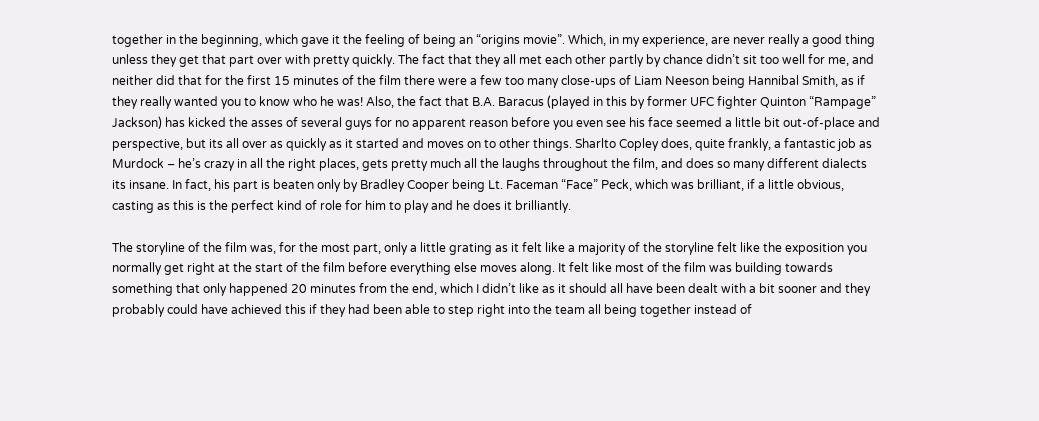together in the beginning, which gave it the feeling of being an “origins movie”. Which, in my experience, are never really a good thing unless they get that part over with pretty quickly. The fact that they all met each other partly by chance didn’t sit too well for me, and neither did that for the first 15 minutes of the film there were a few too many close-ups of Liam Neeson being Hannibal Smith, as if they really wanted you to know who he was! Also, the fact that B.A. Baracus (played in this by former UFC fighter Quinton “Rampage” Jackson) has kicked the asses of several guys for no apparent reason before you even see his face seemed a little bit out-of-place and perspective, but its all over as quickly as it started and moves on to other things. Sharlto Copley does, quite frankly, a fantastic job as Murdock – he’s crazy in all the right places, gets pretty much all the laughs throughout the film, and does so many different dialects its insane. In fact, his part is beaten only by Bradley Cooper being Lt. Faceman “Face” Peck, which was brilliant, if a little obvious, casting as this is the perfect kind of role for him to play and he does it brilliantly.

The storyline of the film was, for the most part, only a little grating as it felt like a majority of the storyline felt like the exposition you normally get right at the start of the film before everything else moves along. It felt like most of the film was building towards something that only happened 20 minutes from the end, which I didn’t like as it should all have been dealt with a bit sooner and they probably could have achieved this if they had been able to step right into the team all being together instead of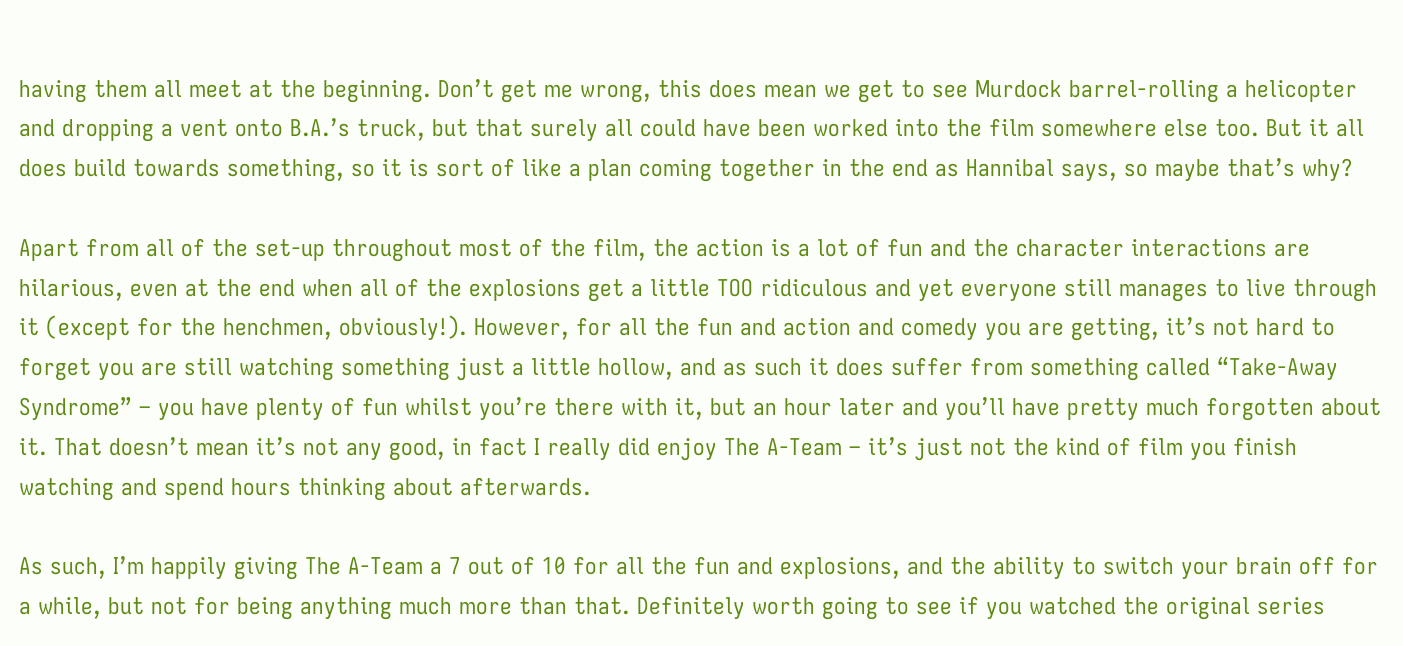having them all meet at the beginning. Don’t get me wrong, this does mean we get to see Murdock barrel-rolling a helicopter and dropping a vent onto B.A.’s truck, but that surely all could have been worked into the film somewhere else too. But it all does build towards something, so it is sort of like a plan coming together in the end as Hannibal says, so maybe that’s why?

Apart from all of the set-up throughout most of the film, the action is a lot of fun and the character interactions are hilarious, even at the end when all of the explosions get a little TOO ridiculous and yet everyone still manages to live through it (except for the henchmen, obviously!). However, for all the fun and action and comedy you are getting, it’s not hard to forget you are still watching something just a little hollow, and as such it does suffer from something called “Take-Away Syndrome” – you have plenty of fun whilst you’re there with it, but an hour later and you’ll have pretty much forgotten about it. That doesn’t mean it’s not any good, in fact I really did enjoy The A-Team – it’s just not the kind of film you finish watching and spend hours thinking about afterwards.

As such, I’m happily giving The A-Team a 7 out of 10 for all the fun and explosions, and the ability to switch your brain off for a while, but not for being anything much more than that. Definitely worth going to see if you watched the original series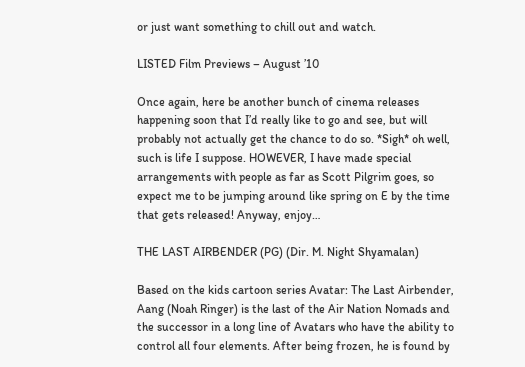or just want something to chill out and watch.

LISTED Film Previews – August ’10

Once again, here be another bunch of cinema releases happening soon that I’d really like to go and see, but will probably not actually get the chance to do so. *Sigh* oh well, such is life I suppose. HOWEVER, I have made special arrangements with people as far as Scott Pilgrim goes, so expect me to be jumping around like spring on E by the time that gets released! Anyway, enjoy…

THE LAST AIRBENDER (PG) (Dir. M. Night Shyamalan)

Based on the kids cartoon series Avatar: The Last Airbender, Aang (Noah Ringer) is the last of the Air Nation Nomads and the successor in a long line of Avatars who have the ability to control all four elements. After being frozen, he is found by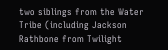two siblings from the Water Tribe (including Jackson Rathbone from Twilight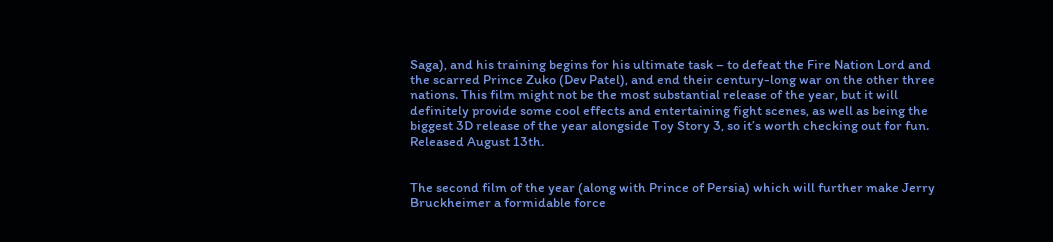Saga), and his training begins for his ultimate task – to defeat the Fire Nation Lord and the scarred Prince Zuko (Dev Patel), and end their century-long war on the other three nations. This film might not be the most substantial release of the year, but it will definitely provide some cool effects and entertaining fight scenes, as well as being the biggest 3D release of the year alongside Toy Story 3, so it’s worth checking out for fun. Released August 13th.


The second film of the year (along with Prince of Persia) which will further make Jerry Bruckheimer a formidable force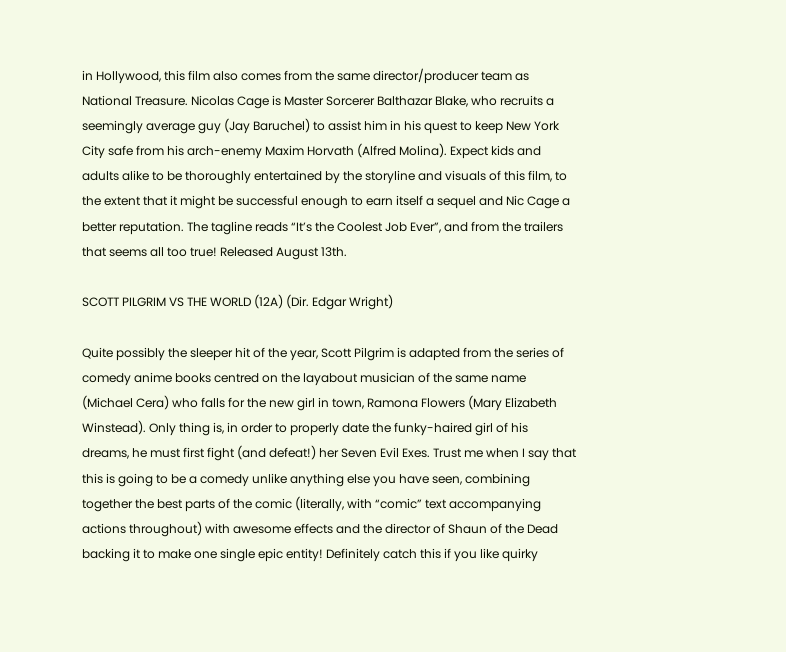in Hollywood, this film also comes from the same director/producer team as National Treasure. Nicolas Cage is Master Sorcerer Balthazar Blake, who recruits a seemingly average guy (Jay Baruchel) to assist him in his quest to keep New York City safe from his arch-enemy Maxim Horvath (Alfred Molina). Expect kids and adults alike to be thoroughly entertained by the storyline and visuals of this film, to the extent that it might be successful enough to earn itself a sequel and Nic Cage a better reputation. The tagline reads “It’s the Coolest Job Ever”, and from the trailers that seems all too true! Released August 13th.

SCOTT PILGRIM VS THE WORLD (12A) (Dir. Edgar Wright)

Quite possibly the sleeper hit of the year, Scott Pilgrim is adapted from the series of comedy anime books centred on the layabout musician of the same name (Michael Cera) who falls for the new girl in town, Ramona Flowers (Mary Elizabeth Winstead). Only thing is, in order to properly date the funky-haired girl of his dreams, he must first fight (and defeat!) her Seven Evil Exes. Trust me when I say that this is going to be a comedy unlike anything else you have seen, combining together the best parts of the comic (literally, with “comic” text accompanying actions throughout) with awesome effects and the director of Shaun of the Dead backing it to make one single epic entity! Definitely catch this if you like quirky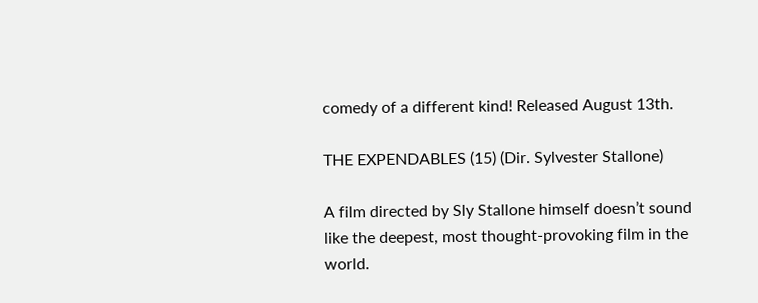comedy of a different kind! Released August 13th.

THE EXPENDABLES (15) (Dir. Sylvester Stallone)

A film directed by Sly Stallone himself doesn’t sound like the deepest, most thought-provoking film in the world.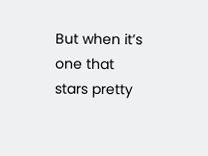But when it’s one that stars pretty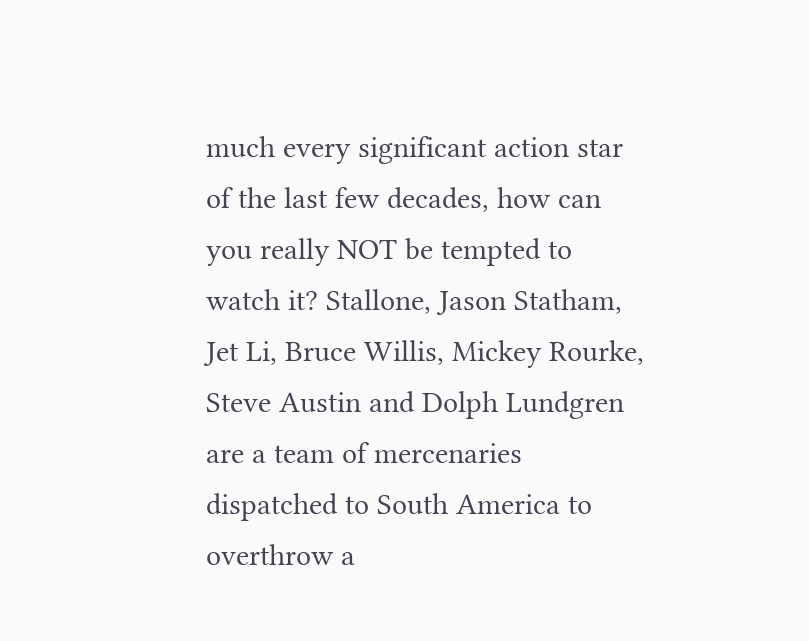much every significant action star of the last few decades, how can you really NOT be tempted to watch it? Stallone, Jason Statham, Jet Li, Bruce Willis, Mickey Rourke, Steve Austin and Dolph Lundgren are a team of mercenaries dispatched to South America to overthrow a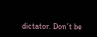dictator. Don’t be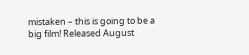mistaken – this is going to be a big film! Released August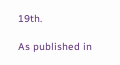19th.

As published in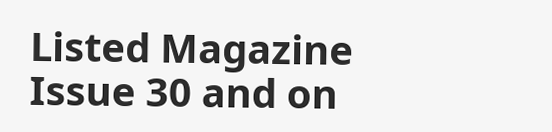Listed Magazine Issue 30 and on